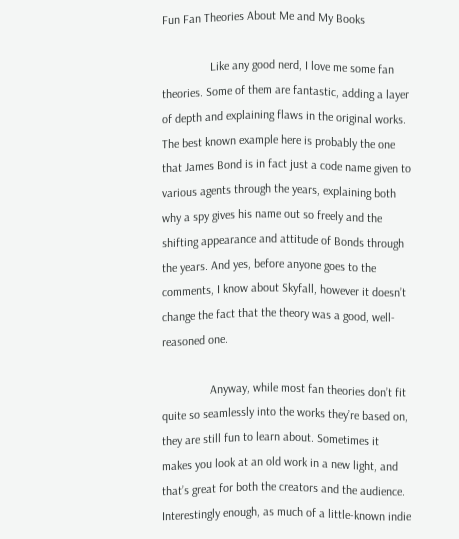Fun Fan Theories About Me and My Books

                Like any good nerd, I love me some fan theories. Some of them are fantastic, adding a layer of depth and explaining flaws in the original works. The best known example here is probably the one that James Bond is in fact just a code name given to various agents through the years, explaining both why a spy gives his name out so freely and the shifting appearance and attitude of Bonds through the years. And yes, before anyone goes to the comments, I know about Skyfall, however it doesn’t change the fact that the theory was a good, well-reasoned one.

                Anyway, while most fan theories don’t fit quite so seamlessly into the works they’re based on, they are still fun to learn about. Sometimes it makes you look at an old work in a new light, and that’s great for both the creators and the audience. Interestingly enough, as much of a little-known indie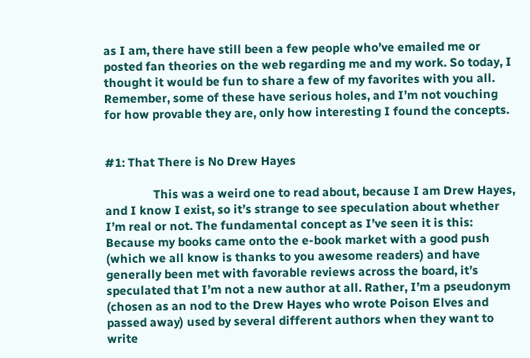as I am, there have still been a few people who’ve emailed me or posted fan theories on the web regarding me and my work. So today, I thought it would be fun to share a few of my favorites with you all. Remember, some of these have serious holes, and I’m not vouching for how provable they are, only how interesting I found the concepts.


#1: That There is No Drew Hayes

                This was a weird one to read about, because I am Drew Hayes, and I know I exist, so it’s strange to see speculation about whether I’m real or not. The fundamental concept as I’ve seen it is this: Because my books came onto the e-book market with a good push (which we all know is thanks to you awesome readers) and have generally been met with favorable reviews across the board, it’s speculated that I’m not a new author at all. Rather, I’m a pseudonym (chosen as an nod to the Drew Hayes who wrote Poison Elves and passed away) used by several different authors when they want to write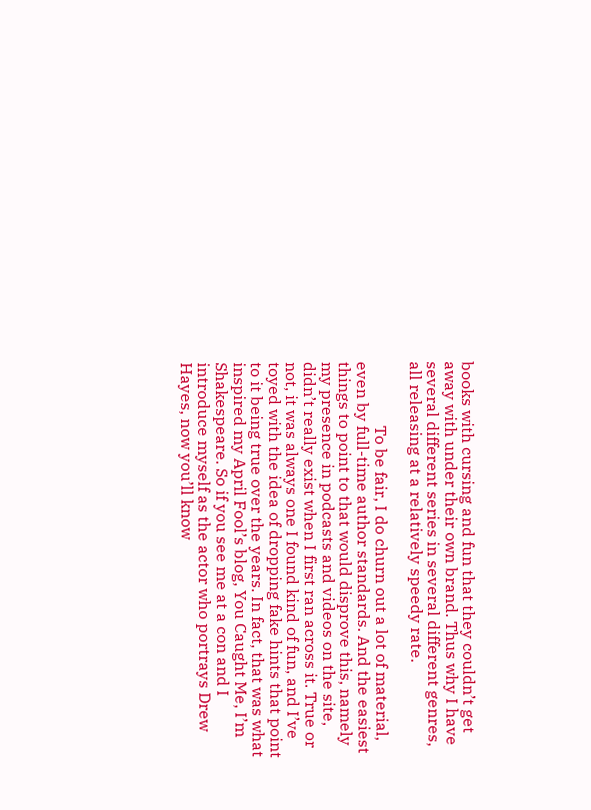books with cursing and fun that they couldn’t get away with under their own brand. Thus why I have several different series in several different genres, all releasing at a relatively speedy rate.

                To be fair, I do churn out a lot of material, even by full-time author standards. And the easiest things to point to that would disprove this, namely my presence in podcasts and videos on the site, didn’t really exist when I first ran across it. True or not, it was always one I found kind of fun, and I’ve toyed with the idea of dropping fake hints that point to it being true over the years. In fact, that was what inspired my April Fool’s blog, You Caught Me, I’m Shakespeare. So if you see me at a con and I introduce myself as the actor who portrays Drew Hayes, now you’ll know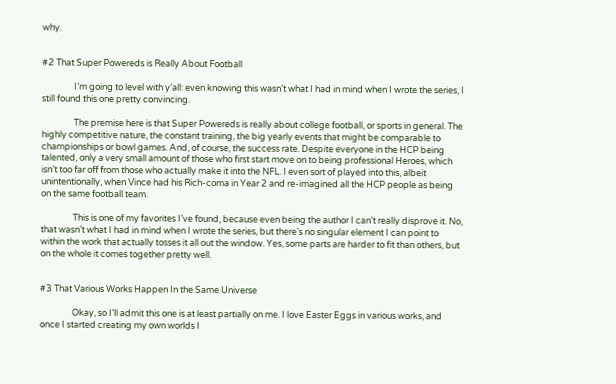why.


#2 That Super Powereds is Really About Football

                I’m going to level with y’all: even knowing this wasn’t what I had in mind when I wrote the series, I still found this one pretty convincing.

                The premise here is that Super Powereds is really about college football, or sports in general. The highly competitive nature, the constant training, the big yearly events that might be comparable to championships or bowl games. And, of course, the success rate. Despite everyone in the HCP being talented, only a very small amount of those who first start move on to being professional Heroes, which isn’t too far off from those who actually make it into the NFL. I even sort of played into this, albeit unintentionally, when Vince had his Rich-coma in Year 2 and re-imagined all the HCP people as being on the same football team.

                This is one of my favorites I’ve found, because even being the author I can’t really disprove it. No, that wasn’t what I had in mind when I wrote the series, but there’s no singular element I can point to within the work that actually tosses it all out the window. Yes, some parts are harder to fit than others, but on the whole it comes together pretty well.


#3 That Various Works Happen In the Same Universe

                Okay, so I’ll admit this one is at least partially on me. I love Easter Eggs in various works, and once I started creating my own worlds I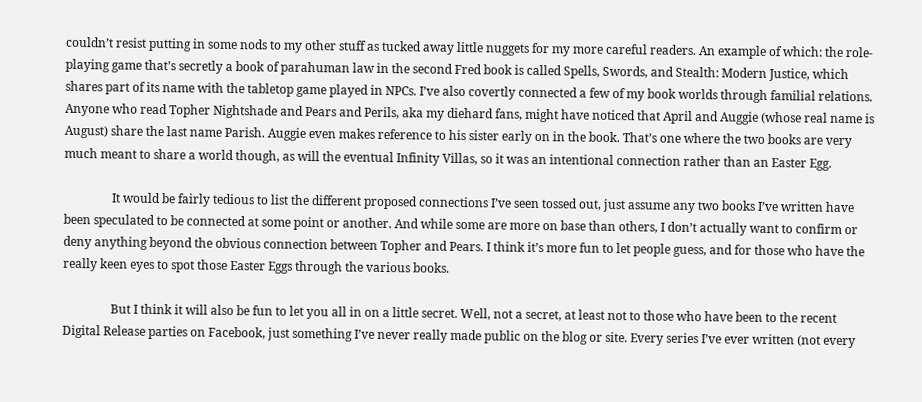couldn’t resist putting in some nods to my other stuff as tucked away little nuggets for my more careful readers. An example of which: the role-playing game that’s secretly a book of parahuman law in the second Fred book is called Spells, Swords, and Stealth: Modern Justice, which shares part of its name with the tabletop game played in NPCs. I’ve also covertly connected a few of my book worlds through familial relations. Anyone who read Topher Nightshade and Pears and Perils, aka my diehard fans, might have noticed that April and Auggie (whose real name is August) share the last name Parish. Auggie even makes reference to his sister early on in the book. That’s one where the two books are very much meant to share a world though, as will the eventual Infinity Villas, so it was an intentional connection rather than an Easter Egg.

                It would be fairly tedious to list the different proposed connections I’ve seen tossed out, just assume any two books I’ve written have been speculated to be connected at some point or another. And while some are more on base than others, I don’t actually want to confirm or deny anything beyond the obvious connection between Topher and Pears. I think it’s more fun to let people guess, and for those who have the really keen eyes to spot those Easter Eggs through the various books.

                But I think it will also be fun to let you all in on a little secret. Well, not a secret, at least not to those who have been to the recent Digital Release parties on Facebook, just something I’ve never really made public on the blog or site. Every series I’ve ever written (not every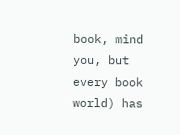book, mind you, but every book world) has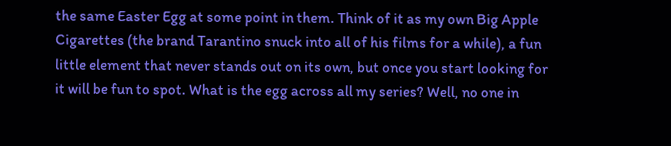the same Easter Egg at some point in them. Think of it as my own Big Apple Cigarettes (the brand Tarantino snuck into all of his films for a while), a fun little element that never stands out on its own, but once you start looking for it will be fun to spot. What is the egg across all my series? Well, no one in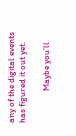any of the digital events has figured it out yet.

                Maybe you’ll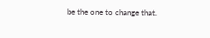be the one to change that.